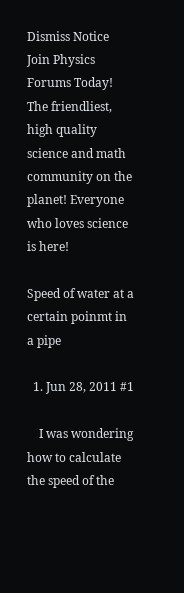Dismiss Notice
Join Physics Forums Today!
The friendliest, high quality science and math community on the planet! Everyone who loves science is here!

Speed of water at a certain poinmt in a pipe

  1. Jun 28, 2011 #1

    I was wondering how to calculate the speed of the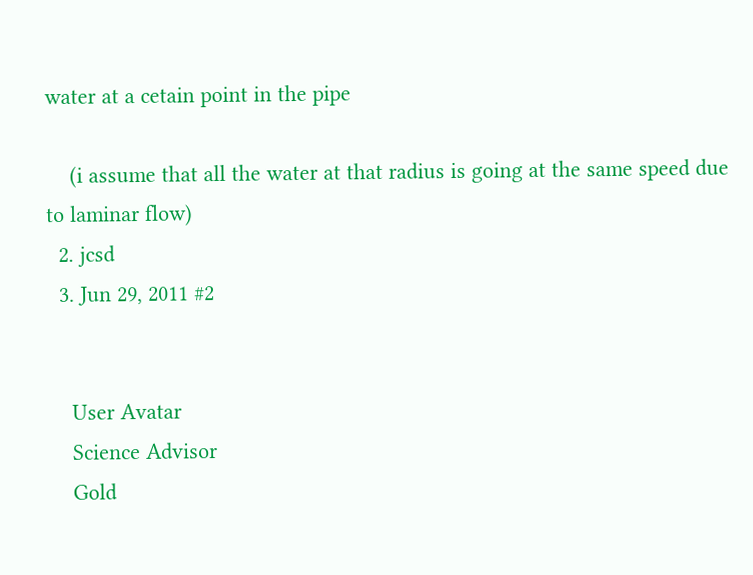water at a cetain point in the pipe

    (i assume that all the water at that radius is going at the same speed due to laminar flow)
  2. jcsd
  3. Jun 29, 2011 #2


    User Avatar
    Science Advisor
    Gold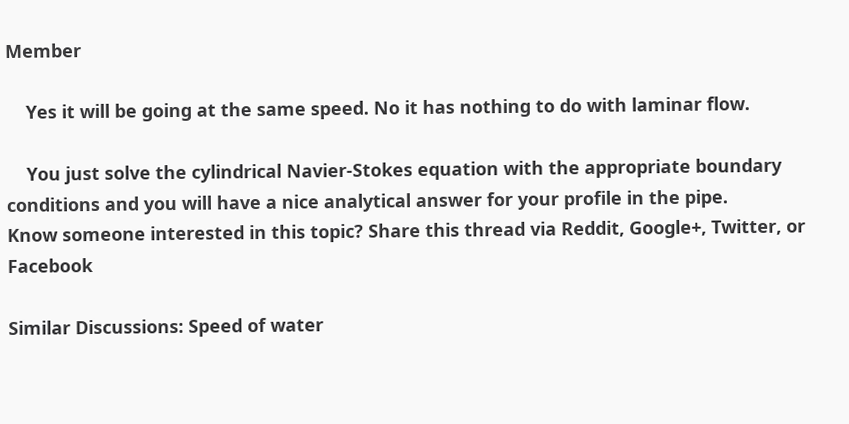Member

    Yes it will be going at the same speed. No it has nothing to do with laminar flow.

    You just solve the cylindrical Navier-Stokes equation with the appropriate boundary conditions and you will have a nice analytical answer for your profile in the pipe.
Know someone interested in this topic? Share this thread via Reddit, Google+, Twitter, or Facebook

Similar Discussions: Speed of water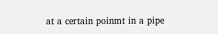at a certain poinmt in a pipe